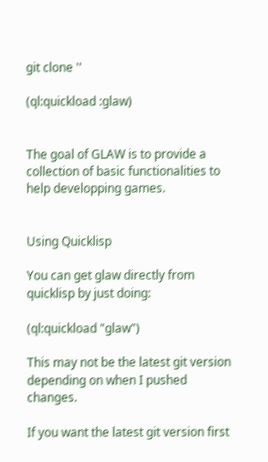git clone ''

(ql:quickload :glaw)


The goal of GLAW is to provide a collection of basic functionalities to help developping games.


Using Quicklisp

You can get glaw directly from quicklisp by just doing:

(ql:quickload "glaw")

This may not be the latest git version depending on when I pushed changes.

If you want the latest git version first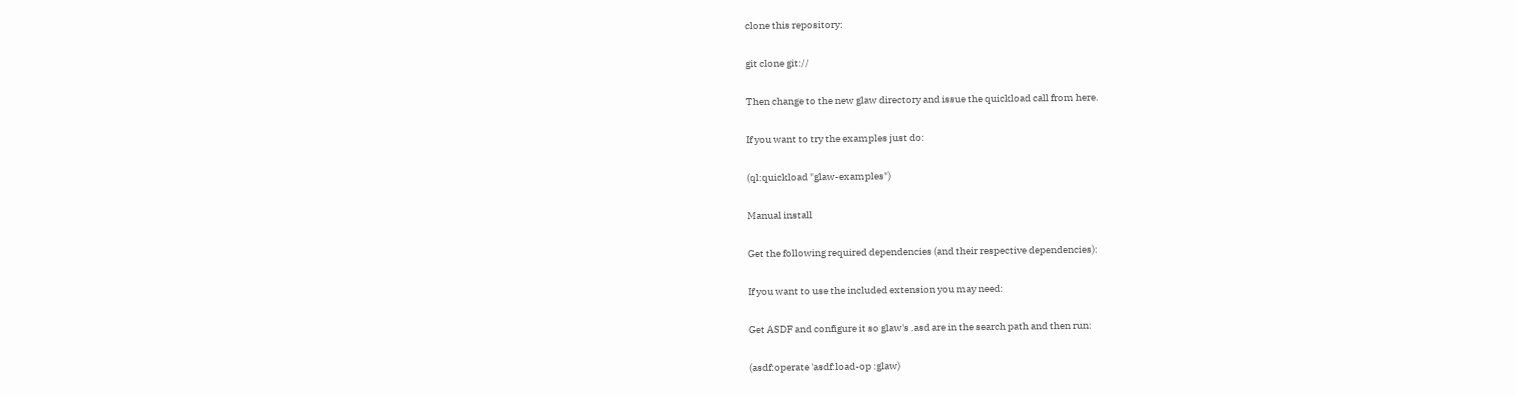clone this repository:

git clone git://

Then change to the new glaw directory and issue the quickload call from here.

If you want to try the examples just do:

(ql:quickload "glaw-examples")

Manual install

Get the following required dependencies (and their respective dependencies):

If you want to use the included extension you may need:

Get ASDF and configure it so glaw's .asd are in the search path and then run:

(asdf:operate 'asdf:load-op :glaw)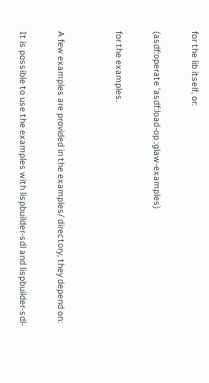for the lib itself, or:

(asdf:operate 'asdf:load-op :glaw-examples)

for the examples.


A few examples are provided in the examples/ directory, they depend on:

It is possible to use the examples with lispbuilder-sdl and lispbuilder-sdl-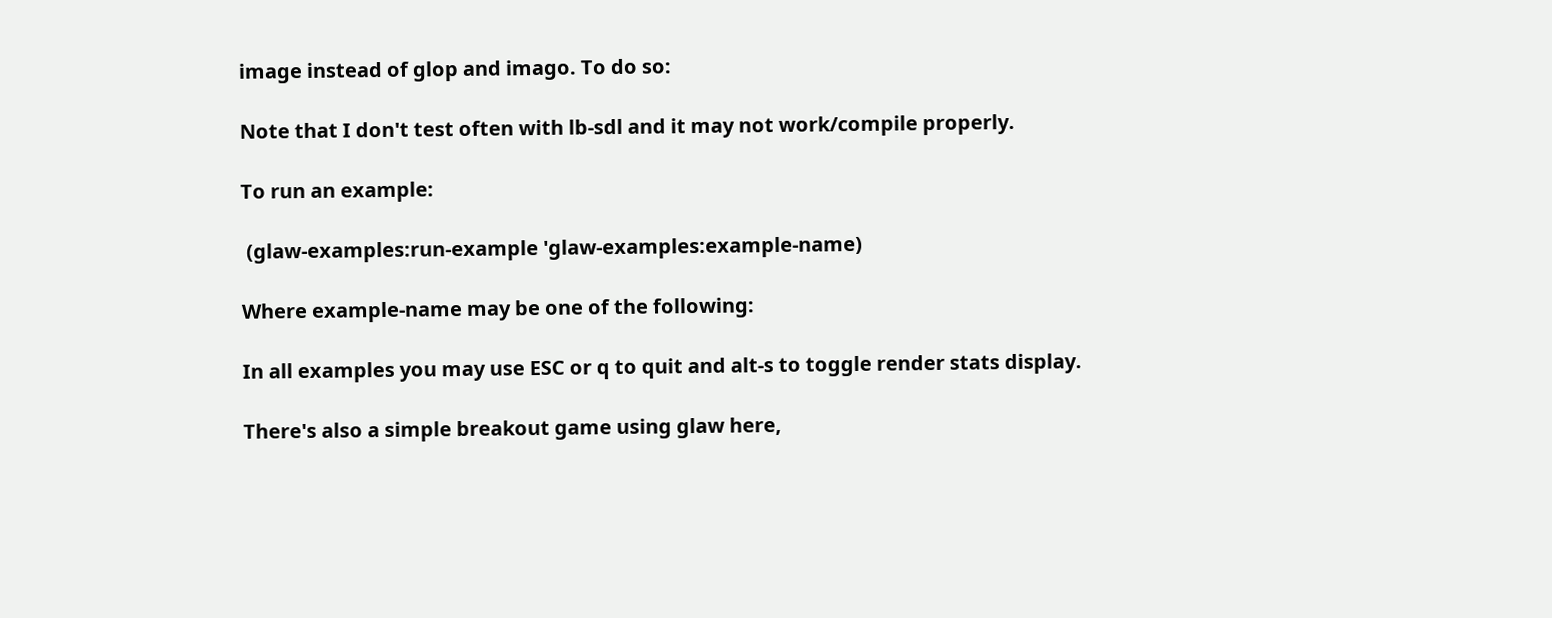image instead of glop and imago. To do so:

Note that I don't test often with lb-sdl and it may not work/compile properly.

To run an example:

 (glaw-examples:run-example 'glaw-examples:example-name)

Where example-name may be one of the following:

In all examples you may use ESC or q to quit and alt-s to toggle render stats display.

There's also a simple breakout game using glaw here,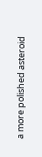a more polished asteroid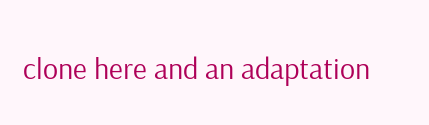clone here and an adaptation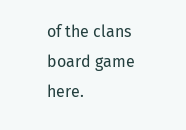of the clans board game here.